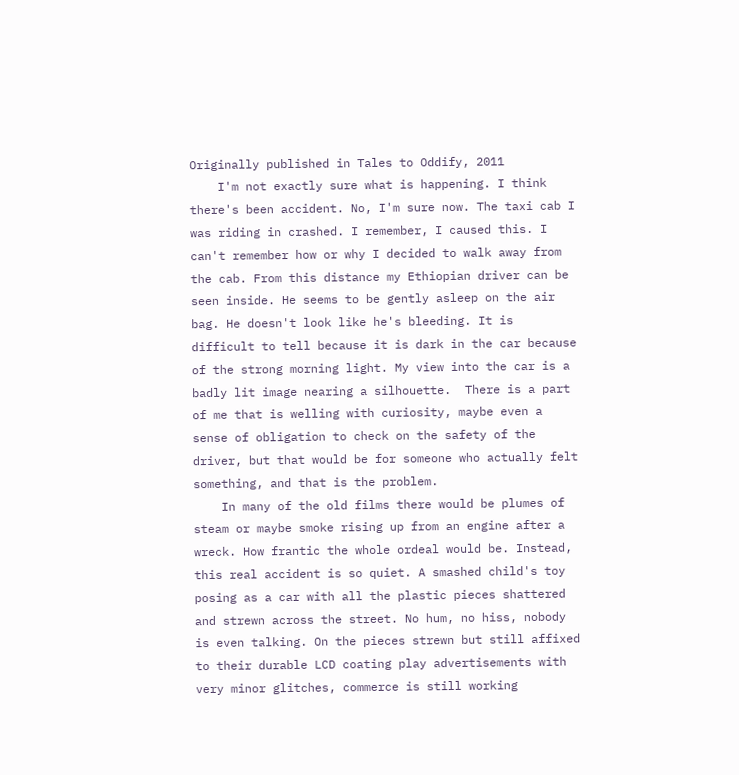Originally published in Tales to Oddify, 2011
    I'm not exactly sure what is happening. I think there's been accident. No, I'm sure now. The taxi cab I was riding in crashed. I remember, I caused this. I can't remember how or why I decided to walk away from the cab. From this distance my Ethiopian driver can be seen inside. He seems to be gently asleep on the air bag. He doesn't look like he's bleeding. It is difficult to tell because it is dark in the car because of the strong morning light. My view into the car is a badly lit image nearing a silhouette.  There is a part of me that is welling with curiosity, maybe even a sense of obligation to check on the safety of the driver, but that would be for someone who actually felt something, and that is the problem.
    In many of the old films there would be plumes of steam or maybe smoke rising up from an engine after a wreck. How frantic the whole ordeal would be. Instead, this real accident is so quiet. A smashed child's toy posing as a car with all the plastic pieces shattered and strewn across the street. No hum, no hiss, nobody is even talking. On the pieces strewn but still affixed to their durable LCD coating play advertisements with very minor glitches, commerce is still working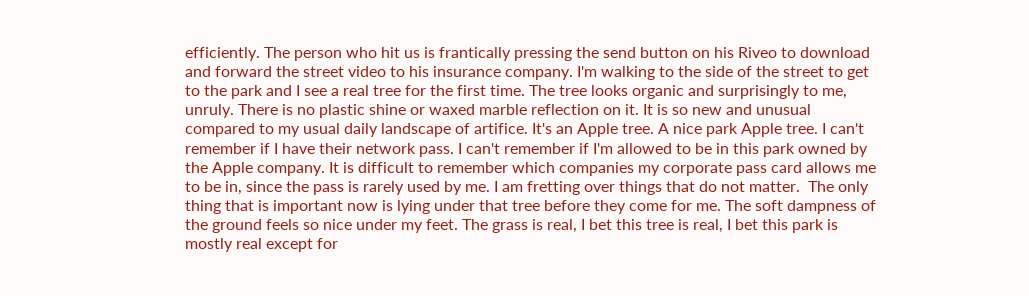efficiently. The person who hit us is frantically pressing the send button on his Riveo to download and forward the street video to his insurance company. I'm walking to the side of the street to get to the park and I see a real tree for the first time. The tree looks organic and surprisingly to me, unruly. There is no plastic shine or waxed marble reflection on it. It is so new and unusual compared to my usual daily landscape of artifice. It's an Apple tree. A nice park Apple tree. I can't remember if I have their network pass. I can't remember if I'm allowed to be in this park owned by the Apple company. It is difficult to remember which companies my corporate pass card allows me to be in, since the pass is rarely used by me. I am fretting over things that do not matter.  The only thing that is important now is lying under that tree before they come for me. The soft dampness of the ground feels so nice under my feet. The grass is real, I bet this tree is real, I bet this park is mostly real except for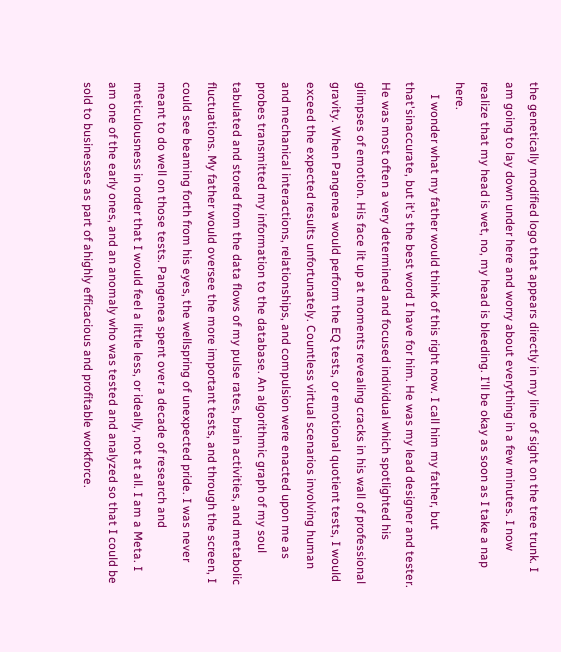the genetically modified logo that appears directly in my line of sight on the tree trunk. I am going to lay down under here and worry about everything in a few minutes. I now realize that my head is wet, no, my head is bleeding. I'll be okay as soon as I take a nap here.
    I wonder what my father would think of this right now. I call him my father, but that'sinaccurate, but it's the best word I have for him. He was my lead designer and tester. He was most often a very determined and focused individual which spotlighted his glimpses of emotion. His face lit up at moments revealing cracks in his wall of professional gravity. When Pangenea would perform the EQ tests, or emotional quotient tests, I would exceed the expected results unfortunately. Countless virtual scenarios involving human and mechanical interactions, relationships, and compulsion were enacted upon me as probes transmitted my information to the database. An algorithmic graph of my soul tabulated and stored from the data flows of my pulse rates, brain activities, and metabolic fluctuations. My father would oversee the more important tests, and through the screen, I could see beaming forth from his eyes, the wellspring of unexpected pride. I was never meant to do well on those tests. Pangenea spent over a decade of research and meticulousness in order that I would feel a little less, or ideally, not at all. I am a Meta. I am one of the early ones, and an anomaly who was tested and analyzed so that I could be sold to businesses as part of ahighly efficacious and profitable workforce.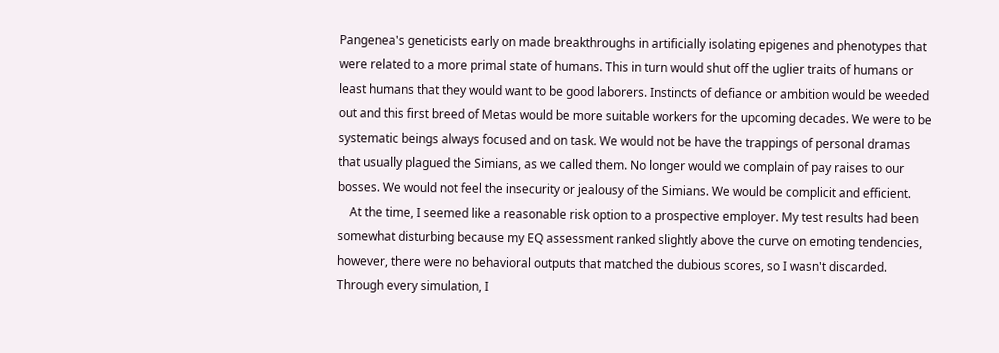Pangenea's geneticists early on made breakthroughs in artificially isolating epigenes and phenotypes that were related to a more primal state of humans. This in turn would shut off the uglier traits of humans or least humans that they would want to be good laborers. Instincts of defiance or ambition would be weeded out and this first breed of Metas would be more suitable workers for the upcoming decades. We were to be systematic beings always focused and on task. We would not be have the trappings of personal dramas that usually plagued the Simians, as we called them. No longer would we complain of pay raises to our bosses. We would not feel the insecurity or jealousy of the Simians. We would be complicit and efficient.
    At the time, I seemed like a reasonable risk option to a prospective employer. My test results had been somewhat disturbing because my EQ assessment ranked slightly above the curve on emoting tendencies, however, there were no behavioral outputs that matched the dubious scores, so I wasn't discarded. Through every simulation, I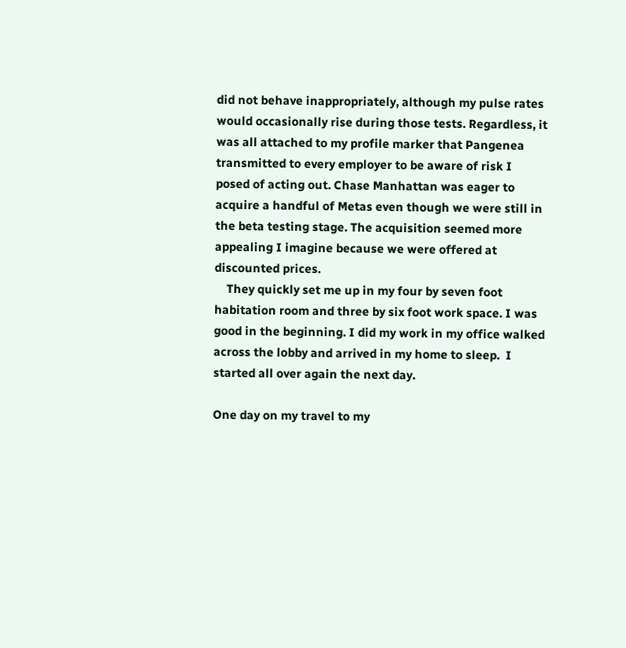did not behave inappropriately, although my pulse rates would occasionally rise during those tests. Regardless, it was all attached to my profile marker that Pangenea transmitted to every employer to be aware of risk I posed of acting out. Chase Manhattan was eager to acquire a handful of Metas even though we were still in the beta testing stage. The acquisition seemed more appealing I imagine because we were offered at discounted prices.
    They quickly set me up in my four by seven foot habitation room and three by six foot work space. I was good in the beginning. I did my work in my office walked across the lobby and arrived in my home to sleep.  I started all over again the next day.

One day on my travel to my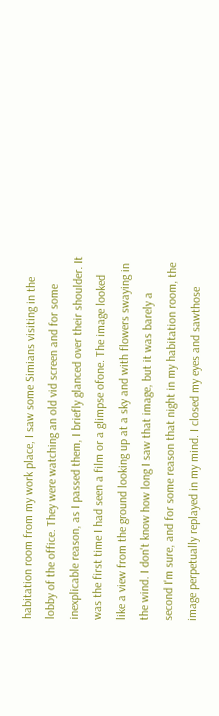habitation room from my work place, I saw some Simians visiting in the lobby of the office. They were watching an old vid screen and for some inexplicable reason, as I passed them, I briefly glanced over their shoulder. It was the first time I had seen a film or a glimpse ofone. The image looked like a view from the ground looking up at a sky and with flowers swaying in the wind. I don't know how long I saw that image, but it was barely a second I'm sure, and for some reason that night in my habitation room, the image perpetually replayed in my mind. I closed my eyes and sawthose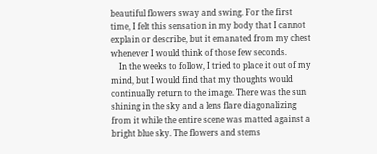beautiful flowers sway and swing. For the first time, I felt this sensation in my body that I cannot explain or describe, but it emanated from my chest whenever I would think of those few seconds.
    In the weeks to follow, I tried to place it out of my mind, but I would find that my thoughts would continually return to the image. There was the sun shining in the sky and a lens flare diagonalizing from it while the entire scene was matted against a bright blue sky. The flowers and stems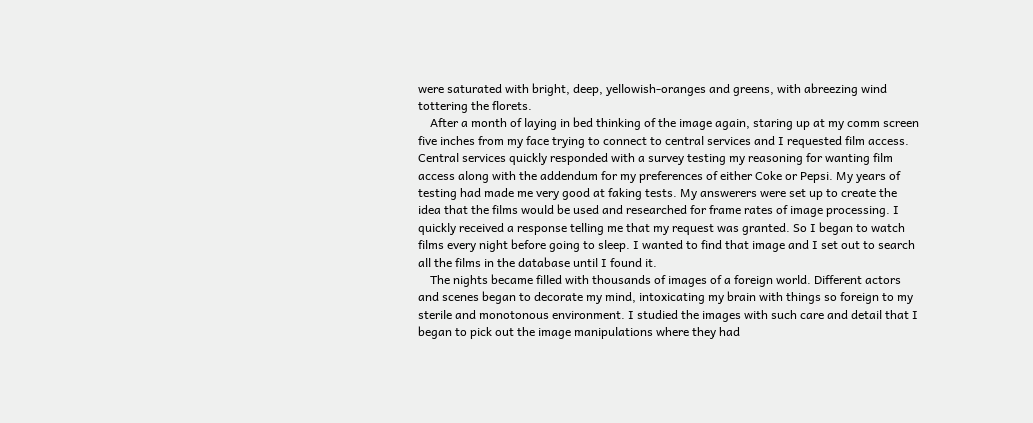were saturated with bright, deep, yellowish-oranges and greens, with abreezing wind tottering the florets.
    After a month of laying in bed thinking of the image again, staring up at my comm screen five inches from my face trying to connect to central services and I requested film access.  Central services quickly responded with a survey testing my reasoning for wanting film access along with the addendum for my preferences of either Coke or Pepsi. My years of testing had made me very good at faking tests. My answerers were set up to create the idea that the films would be used and researched for frame rates of image processing. I quickly received a response telling me that my request was granted. So I began to watch films every night before going to sleep. I wanted to find that image and I set out to search all the films in the database until I found it.
    The nights became filled with thousands of images of a foreign world. Different actors and scenes began to decorate my mind, intoxicating my brain with things so foreign to my sterile and monotonous environment. I studied the images with such care and detail that I began to pick out the image manipulations where they had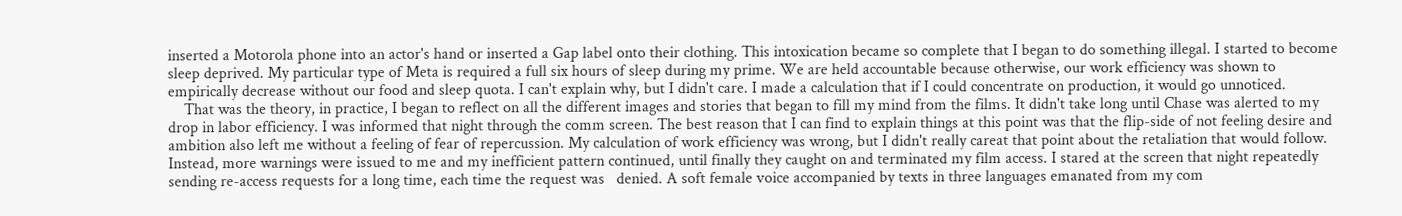inserted a Motorola phone into an actor's hand or inserted a Gap label onto their clothing. This intoxication became so complete that I began to do something illegal. I started to become sleep deprived. My particular type of Meta is required a full six hours of sleep during my prime. We are held accountable because otherwise, our work efficiency was shown to empirically decrease without our food and sleep quota. I can't explain why, but I didn't care. I made a calculation that if I could concentrate on production, it would go unnoticed.
    That was the theory, in practice, I began to reflect on all the different images and stories that began to fill my mind from the films. It didn't take long until Chase was alerted to my drop in labor efficiency. I was informed that night through the comm screen. The best reason that I can find to explain things at this point was that the flip-side of not feeling desire and ambition also left me without a feeling of fear of repercussion. My calculation of work efficiency was wrong, but I didn't really careat that point about the retaliation that would follow. Instead, more warnings were issued to me and my inefficient pattern continued, until finally they caught on and terminated my film access. I stared at the screen that night repeatedly sending re-access requests for a long time, each time the request was   denied. A soft female voice accompanied by texts in three languages emanated from my com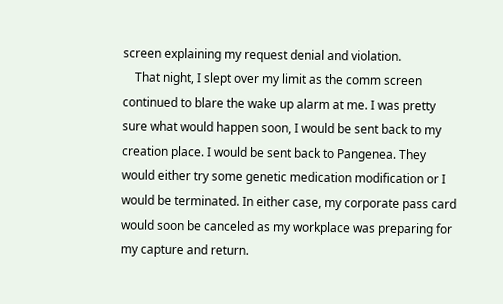screen explaining my request denial and violation.
    That night, I slept over my limit as the comm screen continued to blare the wake up alarm at me. I was pretty sure what would happen soon, I would be sent back to my creation place. I would be sent back to Pangenea. They would either try some genetic medication modification or I would be terminated. In either case, my corporate pass card would soon be canceled as my workplace was preparing for my capture and return.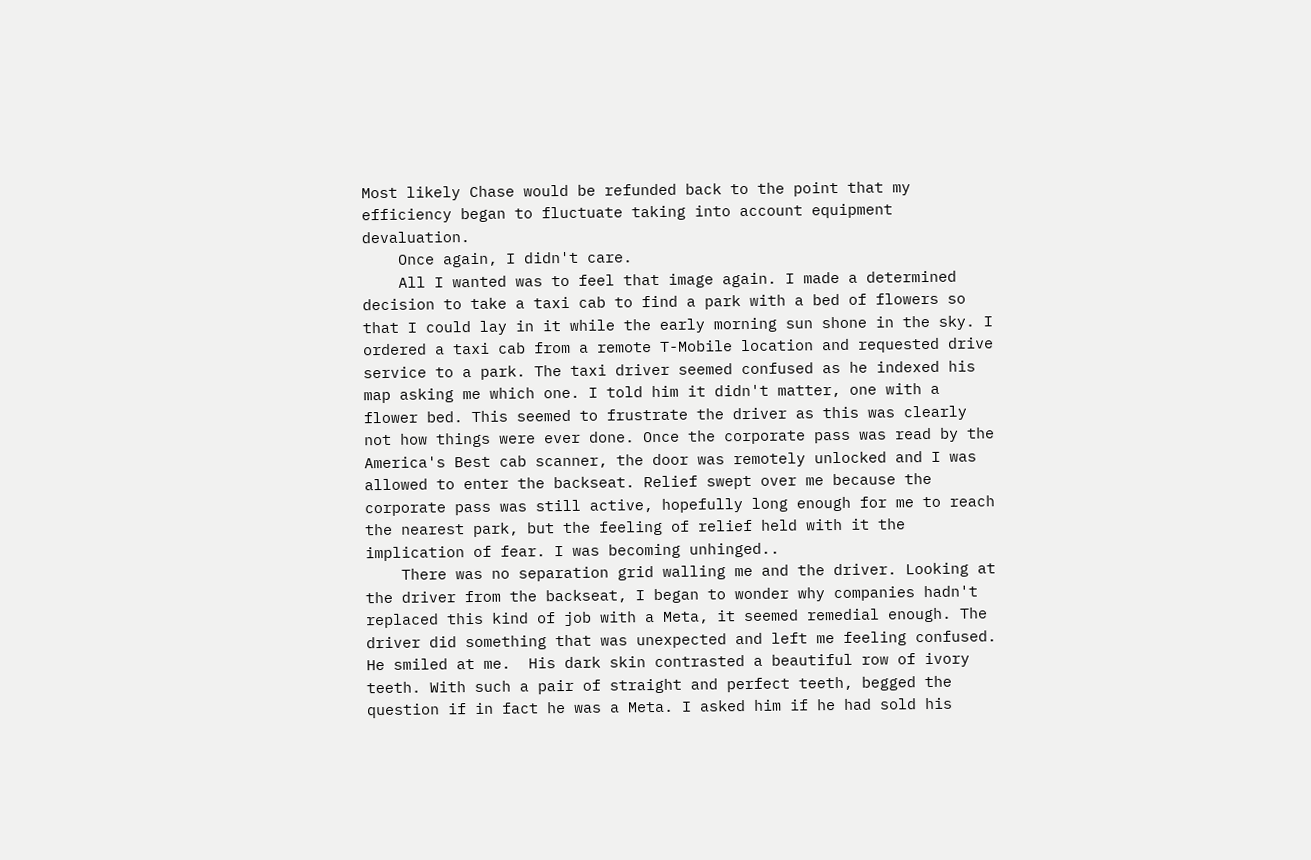Most likely Chase would be refunded back to the point that my efficiency began to fluctuate taking into account equipment devaluation.
    Once again, I didn't care.
    All I wanted was to feel that image again. I made a determined decision to take a taxi cab to find a park with a bed of flowers so that I could lay in it while the early morning sun shone in the sky. I ordered a taxi cab from a remote T-Mobile location and requested drive service to a park. The taxi driver seemed confused as he indexed his map asking me which one. I told him it didn't matter, one with a flower bed. This seemed to frustrate the driver as this was clearly not how things were ever done. Once the corporate pass was read by the America's Best cab scanner, the door was remotely unlocked and I was allowed to enter the backseat. Relief swept over me because the corporate pass was still active, hopefully long enough for me to reach the nearest park, but the feeling of relief held with it the implication of fear. I was becoming unhinged..
    There was no separation grid walling me and the driver. Looking at the driver from the backseat, I began to wonder why companies hadn't replaced this kind of job with a Meta, it seemed remedial enough. The driver did something that was unexpected and left me feeling confused.  He smiled at me.  His dark skin contrasted a beautiful row of ivory teeth. With such a pair of straight and perfect teeth, begged the question if in fact he was a Meta. I asked him if he had sold his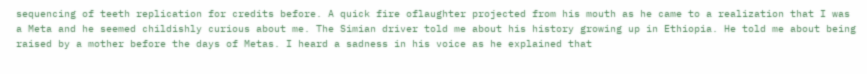sequencing of teeth replication for credits before. A quick fire oflaughter projected from his mouth as he came to a realization that I was a Meta and he seemed childishly curious about me. The Simian driver told me about his history growing up in Ethiopia. He told me about being raised by a mother before the days of Metas. I heard a sadness in his voice as he explained that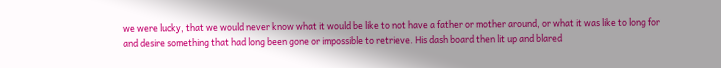we were lucky, that we would never know what it would be like to not have a father or mother around, or what it was like to long for and desire something that had long been gone or impossible to retrieve. His dash board then lit up and blared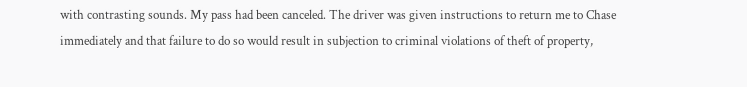with contrasting sounds. My pass had been canceled. The driver was given instructions to return me to Chase immediately and that failure to do so would result in subjection to criminal violations of theft of property,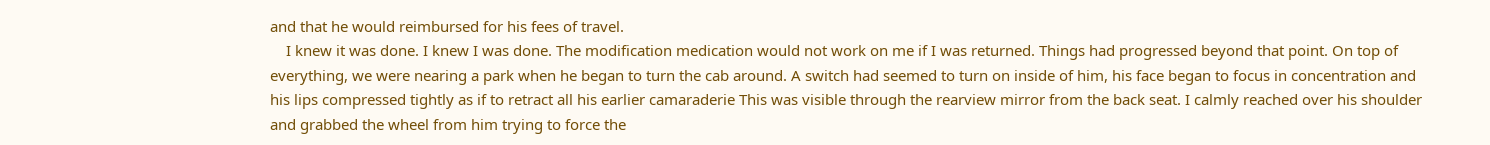and that he would reimbursed for his fees of travel.
    I knew it was done. I knew I was done. The modification medication would not work on me if I was returned. Things had progressed beyond that point. On top of everything, we were nearing a park when he began to turn the cab around. A switch had seemed to turn on inside of him, his face began to focus in concentration and his lips compressed tightly as if to retract all his earlier camaraderie This was visible through the rearview mirror from the back seat. I calmly reached over his shoulder and grabbed the wheel from him trying to force the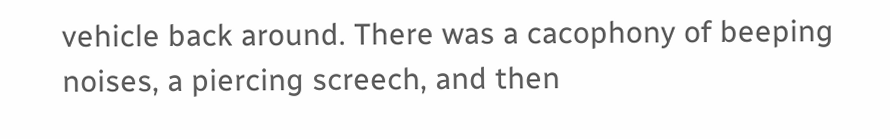vehicle back around. There was a cacophony of beeping noises, a piercing screech, and then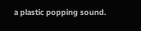a plastic popping sound.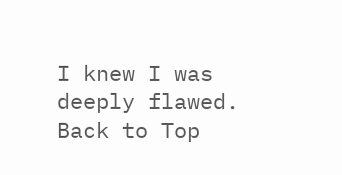I knew I was deeply flawed.
Back to Top